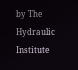by The Hydraulic Institute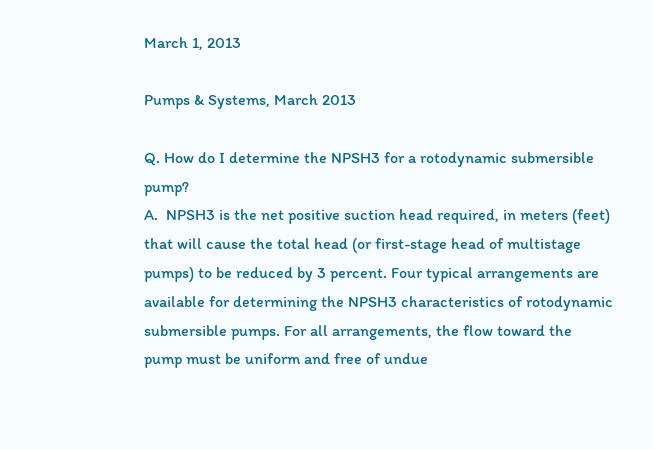March 1, 2013

Pumps & Systems, March 2013

Q. How do I determine the NPSH3 for a rotodynamic submersible pump?
A.  NPSH3 is the net positive suction head required, in meters (feet) that will cause the total head (or first-stage head of multistage pumps) to be reduced by 3 percent. Four typical arrangements are available for determining the NPSH3 characteristics of rotodynamic submersible pumps. For all arrangements, the flow toward the pump must be uniform and free of undue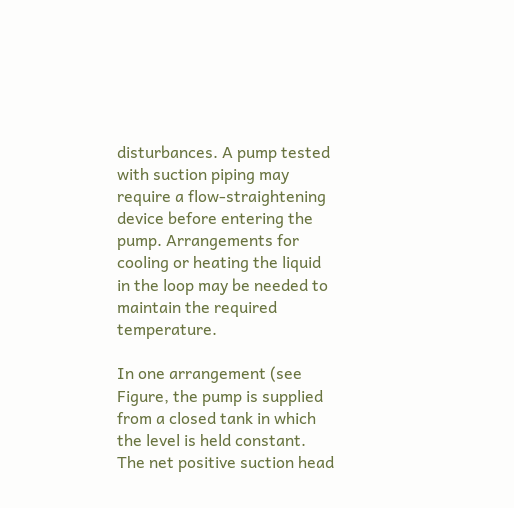disturbances. A pump tested with suction piping may require a flow-straightening device before entering the pump. Arrangements for cooling or heating the liquid in the loop may be needed to maintain the required temperature.

In one arrangement (see Figure, the pump is supplied from a closed tank in which the level is held constant. The net positive suction head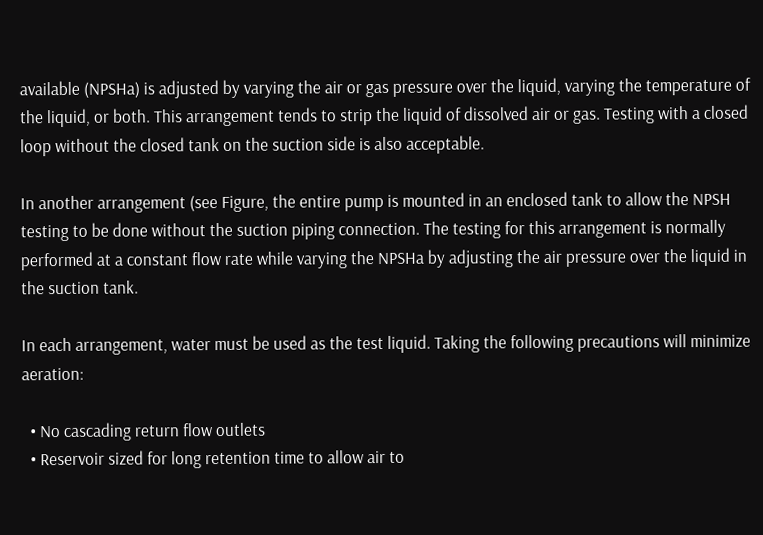available (NPSHa) is adjusted by varying the air or gas pressure over the liquid, varying the temperature of the liquid, or both. This arrangement tends to strip the liquid of dissolved air or gas. Testing with a closed loop without the closed tank on the suction side is also acceptable.

In another arrangement (see Figure, the entire pump is mounted in an enclosed tank to allow the NPSH testing to be done without the suction piping connection. The testing for this arrangement is normally performed at a constant flow rate while varying the NPSHa by adjusting the air pressure over the liquid in the suction tank.

In each arrangement, water must be used as the test liquid. Taking the following precautions will minimize aeration:

  • No cascading return flow outlets
  • Reservoir sized for long retention time to allow air to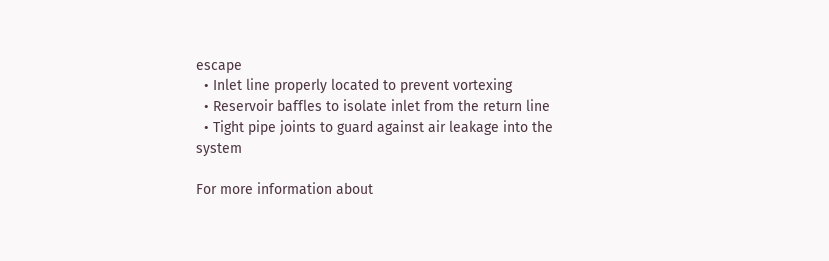escape
  • Inlet line properly located to prevent vortexing
  • Reservoir baffles to isolate inlet from the return line
  • Tight pipe joints to guard against air leakage into the system

For more information about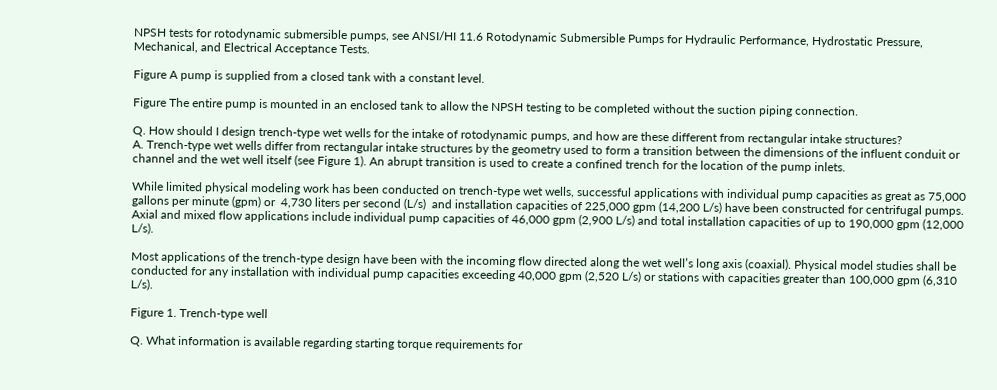NPSH tests for rotodynamic submersible pumps, see ANSI/HI 11.6 Rotodynamic Submersible Pumps for Hydraulic Performance, Hydrostatic Pressure, Mechanical, and Electrical Acceptance Tests.

Figure A pump is supplied from a closed tank with a constant level.

Figure The entire pump is mounted in an enclosed tank to allow the NPSH testing to be completed without the suction piping connection.

Q. How should I design trench-type wet wells for the intake of rotodynamic pumps, and how are these different from rectangular intake structures?
A. Trench-type wet wells differ from rectangular intake structures by the geometry used to form a transition between the dimensions of the influent conduit or channel and the wet well itself (see Figure 1). An abrupt transition is used to create a confined trench for the location of the pump inlets.

While limited physical modeling work has been conducted on trench-type wet wells, successful applications with individual pump capacities as great as 75,000 gallons per minute (gpm) or  4,730 liters per second (L/s)  and installation capacities of 225,000 gpm (14,200 L/s) have been constructed for centrifugal pumps. Axial and mixed flow applications include individual pump capacities of 46,000 gpm (2,900 L/s) and total installation capacities of up to 190,000 gpm (12,000 L/s).

Most applications of the trench-type design have been with the incoming flow directed along the wet well’s long axis (coaxial). Physical model studies shall be conducted for any installation with individual pump capacities exceeding 40,000 gpm (2,520 L/s) or stations with capacities greater than 100,000 gpm (6,310 L/s).

Figure 1. Trench-type well

Q. What information is available regarding starting torque requirements for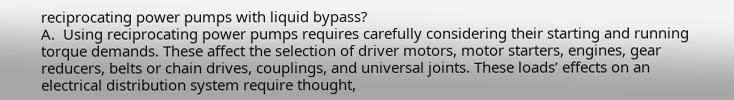reciprocating power pumps with liquid bypass?
A.  Using reciprocating power pumps requires carefully considering their starting and running torque demands. These affect the selection of driver motors, motor starters, engines, gear reducers, belts or chain drives, couplings, and universal joints. These loads’ effects on an electrical distribution system require thought,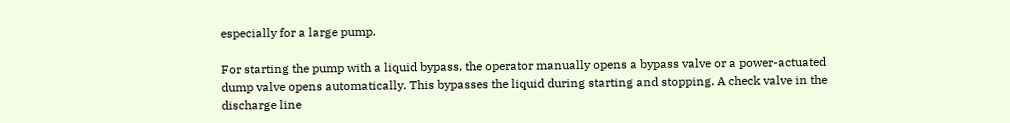especially for a large pump.

For starting the pump with a liquid bypass, the operator manually opens a bypass valve or a power-actuated dump valve opens automatically. This bypasses the liquid during starting and stopping. A check valve in the discharge line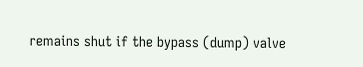remains shut if the bypass (dump) valve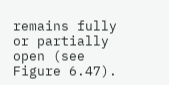remains fully or partially open (see Figure 6.47).